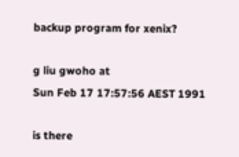backup program for xenix?

g liu gwoho at
Sun Feb 17 17:57:56 AEST 1991

is there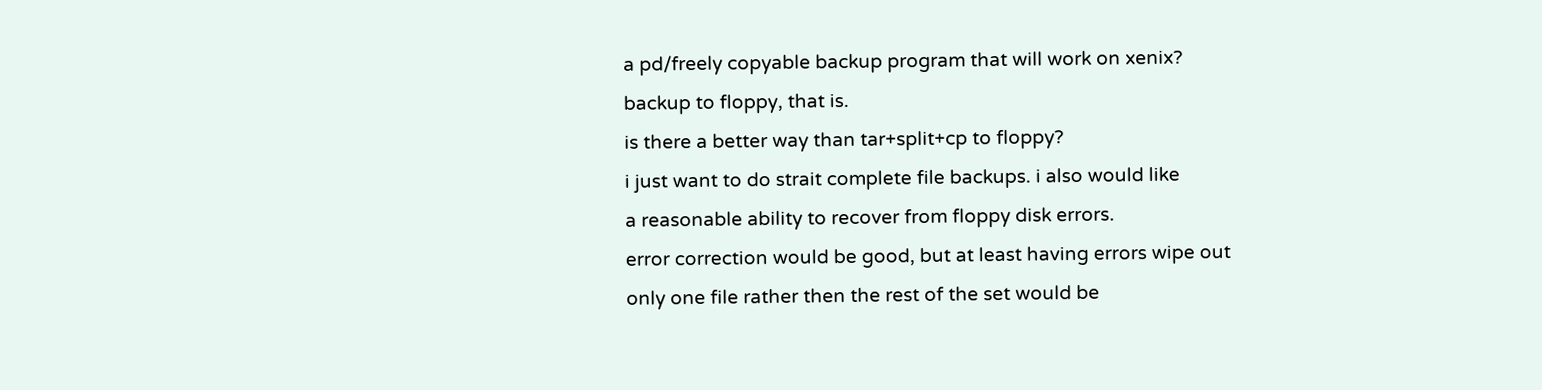a pd/freely copyable backup program that will work on xenix?
backup to floppy, that is.
is there a better way than tar+split+cp to floppy?
i just want to do strait complete file backups. i also would like
a reasonable ability to recover from floppy disk errors.
error correction would be good, but at least having errors wipe out
only one file rather then the rest of the set would be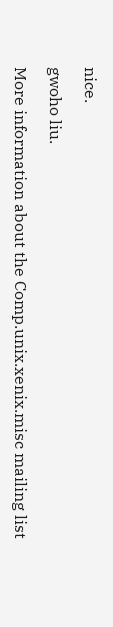nice.

gwoho liu.

More information about the Comp.unix.xenix.misc mailing list